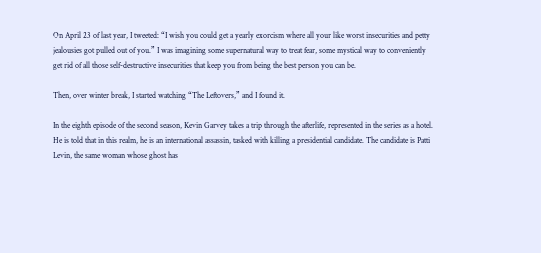On April 23 of last year, I tweeted: “I wish you could get a yearly exorcism where all your like worst insecurities and petty jealousies got pulled out of you.” I was imagining some supernatural way to treat fear, some mystical way to conveniently get rid of all those self-destructive insecurities that keep you from being the best person you can be.

Then, over winter break, I started watching “The Leftovers,” and I found it.

In the eighth episode of the second season, Kevin Garvey takes a trip through the afterlife, represented in the series as a hotel. He is told that in this realm, he is an international assassin, tasked with killing a presidential candidate. The candidate is Patti Levin, the same woman whose ghost has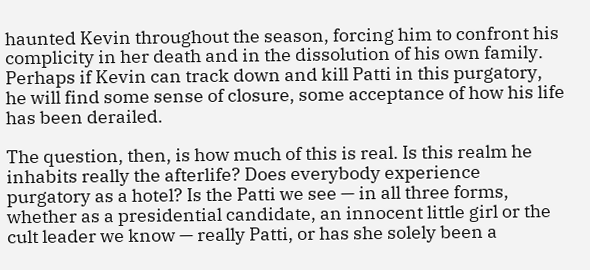haunted Kevin throughout the season, forcing him to confront his complicity in her death and in the dissolution of his own family. Perhaps if Kevin can track down and kill Patti in this purgatory, he will find some sense of closure, some acceptance of how his life has been derailed.

The question, then, is how much of this is real. Is this realm he inhabits really the afterlife? Does everybody experience purgatory as a hotel? Is the Patti we see — in all three forms, whether as a presidential candidate, an innocent little girl or the cult leader we know — really Patti, or has she solely been a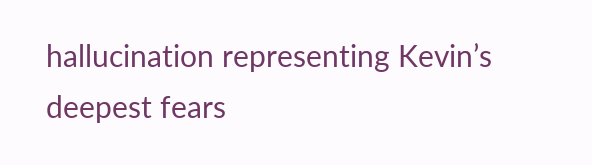hallucination representing Kevin’s deepest fears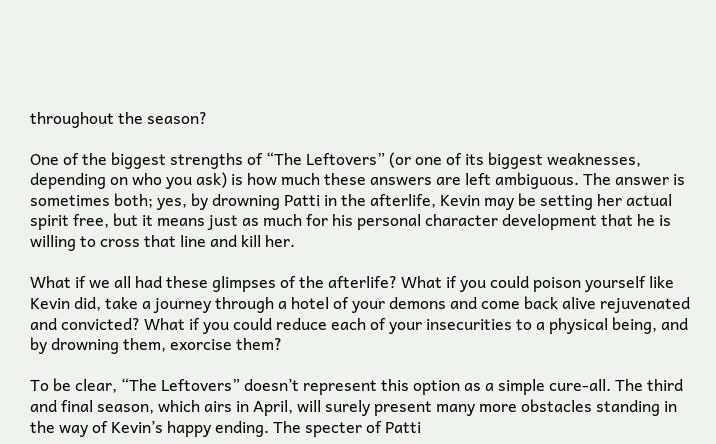throughout the season?

One of the biggest strengths of “The Leftovers” (or one of its biggest weaknesses, depending on who you ask) is how much these answers are left ambiguous. The answer is sometimes both; yes, by drowning Patti in the afterlife, Kevin may be setting her actual spirit free, but it means just as much for his personal character development that he is willing to cross that line and kill her.

What if we all had these glimpses of the afterlife? What if you could poison yourself like Kevin did, take a journey through a hotel of your demons and come back alive rejuvenated and convicted? What if you could reduce each of your insecurities to a physical being, and by drowning them, exorcise them?

To be clear, “The Leftovers” doesn’t represent this option as a simple cure-all. The third and final season, which airs in April, will surely present many more obstacles standing in the way of Kevin’s happy ending. The specter of Patti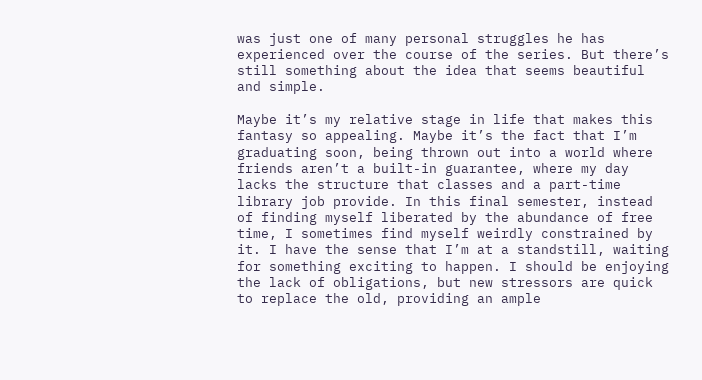was just one of many personal struggles he has experienced over the course of the series. But there’s still something about the idea that seems beautiful and simple.

Maybe it’s my relative stage in life that makes this fantasy so appealing. Maybe it’s the fact that I’m graduating soon, being thrown out into a world where friends aren’t a built-in guarantee, where my day lacks the structure that classes and a part-time library job provide. In this final semester, instead of finding myself liberated by the abundance of free time, I sometimes find myself weirdly constrained by it. I have the sense that I’m at a standstill, waiting for something exciting to happen. I should be enjoying the lack of obligations, but new stressors are quick to replace the old, providing an ample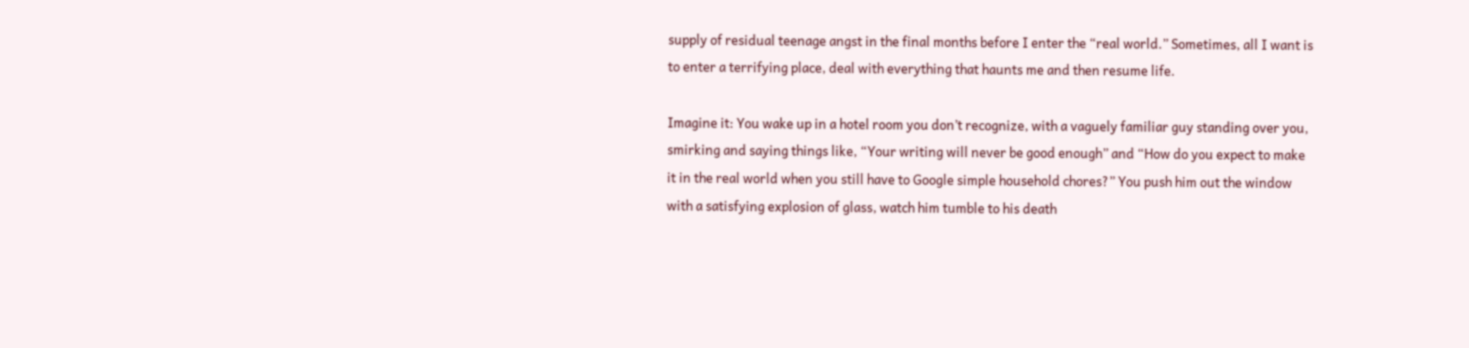supply of residual teenage angst in the final months before I enter the “real world.” Sometimes, all I want is to enter a terrifying place, deal with everything that haunts me and then resume life.

Imagine it: You wake up in a hotel room you don’t recognize, with a vaguely familiar guy standing over you, smirking and saying things like, “Your writing will never be good enough” and “How do you expect to make it in the real world when you still have to Google simple household chores?” You push him out the window with a satisfying explosion of glass, watch him tumble to his death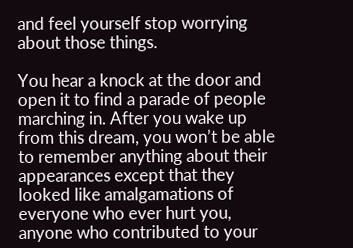and feel yourself stop worrying about those things.

You hear a knock at the door and open it to find a parade of people marching in. After you wake up from this dream, you won’t be able to remember anything about their appearances except that they looked like amalgamations of everyone who ever hurt you, anyone who contributed to your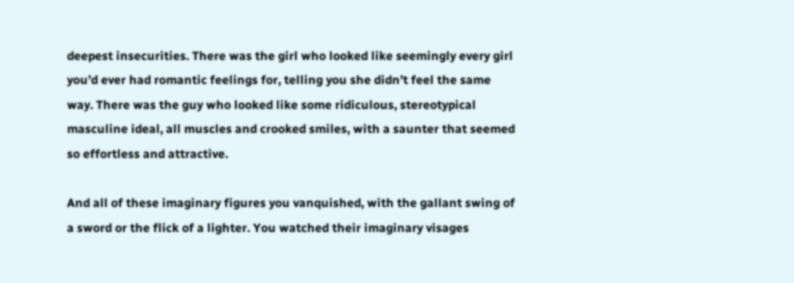deepest insecurities. There was the girl who looked like seemingly every girl you’d ever had romantic feelings for, telling you she didn’t feel the same way. There was the guy who looked like some ridiculous, stereotypical masculine ideal, all muscles and crooked smiles, with a saunter that seemed so effortless and attractive.

And all of these imaginary figures you vanquished, with the gallant swing of a sword or the flick of a lighter. You watched their imaginary visages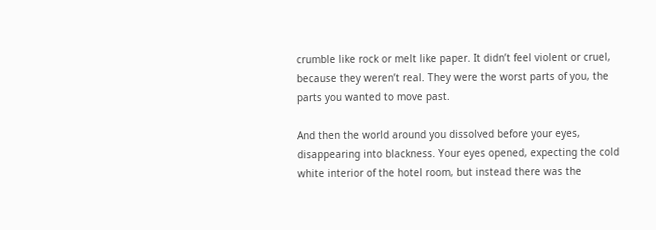crumble like rock or melt like paper. It didn’t feel violent or cruel, because they weren’t real. They were the worst parts of you, the parts you wanted to move past.

And then the world around you dissolved before your eyes, disappearing into blackness. Your eyes opened, expecting the cold white interior of the hotel room, but instead there was the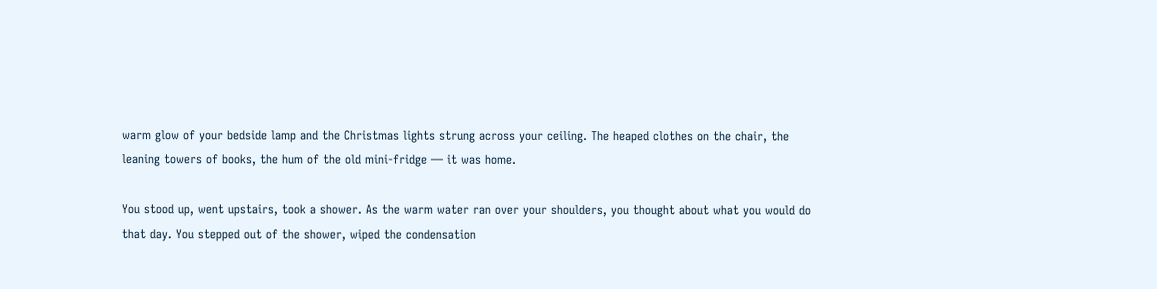warm glow of your bedside lamp and the Christmas lights strung across your ceiling. The heaped clothes on the chair, the leaning towers of books, the hum of the old mini-fridge — it was home.

You stood up, went upstairs, took a shower. As the warm water ran over your shoulders, you thought about what you would do that day. You stepped out of the shower, wiped the condensation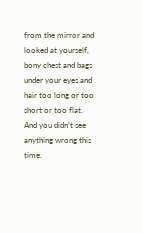from the mirror and looked at yourself, bony chest and bags under your eyes and hair too long or too short or too flat. And you didn’t see anything wrong this time.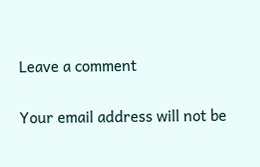Leave a comment

Your email address will not be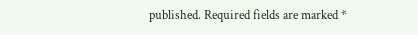published. Required fields are marked *